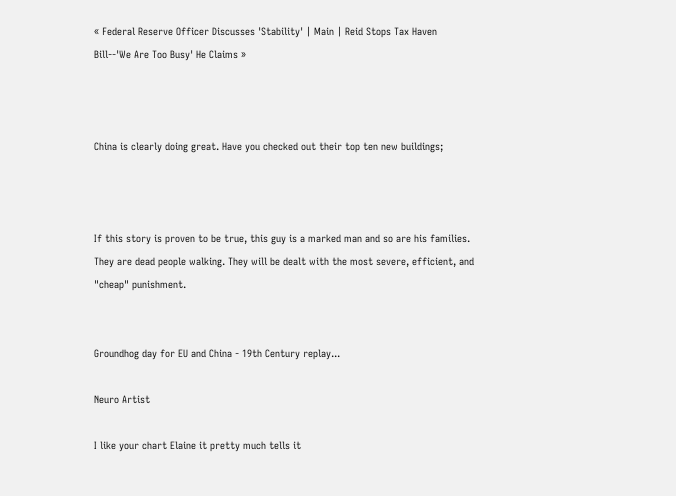« Federal Reserve Officer Discusses 'Stability' | Main | Reid Stops Tax Haven Bill--'We Are Too Busy' He Claims »



China is clearly doing great. Have you checked out their top ten new buildings;



If this story is proven to be true, this guy is a marked man and so are his families. They are dead people walking. They will be dealt with the most severe, efficient, and "cheap" punishment.


Groundhog day for EU and China - 19th Century replay...

Neuro Artist

I like your chart Elaine it pretty much tells it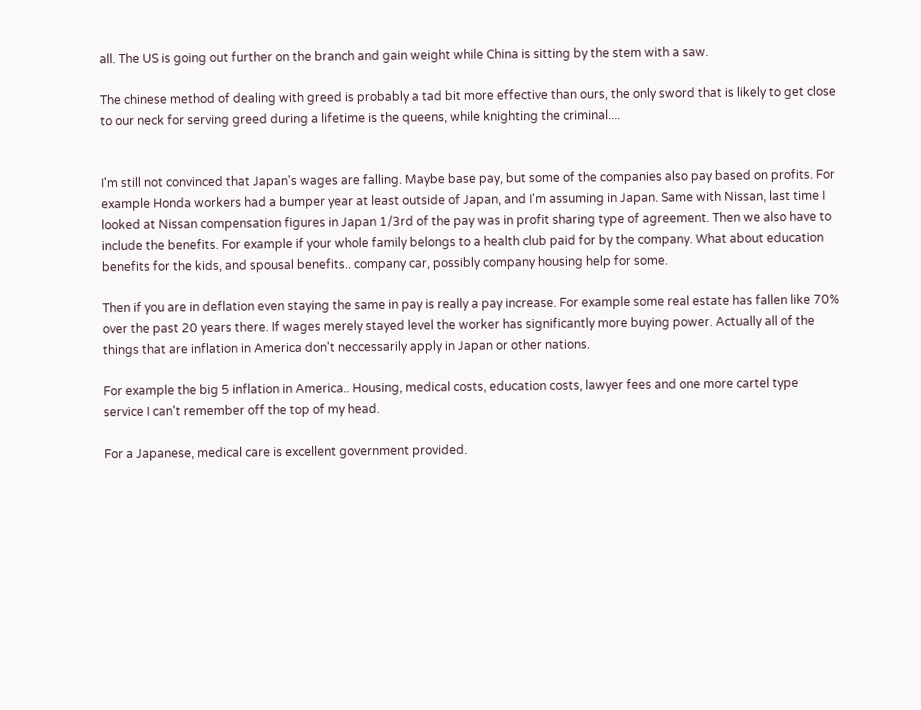all. The US is going out further on the branch and gain weight while China is sitting by the stem with a saw.

The chinese method of dealing with greed is probably a tad bit more effective than ours, the only sword that is likely to get close to our neck for serving greed during a lifetime is the queens, while knighting the criminal....


I'm still not convinced that Japan's wages are falling. Maybe base pay, but some of the companies also pay based on profits. For example Honda workers had a bumper year at least outside of Japan, and I'm assuming in Japan. Same with Nissan, last time I looked at Nissan compensation figures in Japan 1/3rd of the pay was in profit sharing type of agreement. Then we also have to include the benefits. For example if your whole family belongs to a health club paid for by the company. What about education benefits for the kids, and spousal benefits.. company car, possibly company housing help for some.

Then if you are in deflation even staying the same in pay is really a pay increase. For example some real estate has fallen like 70% over the past 20 years there. If wages merely stayed level the worker has significantly more buying power. Actually all of the things that are inflation in America don't neccessarily apply in Japan or other nations.

For example the big 5 inflation in America.. Housing, medical costs, education costs, lawyer fees and one more cartel type service I can't remember off the top of my head.

For a Japanese, medical care is excellent government provided.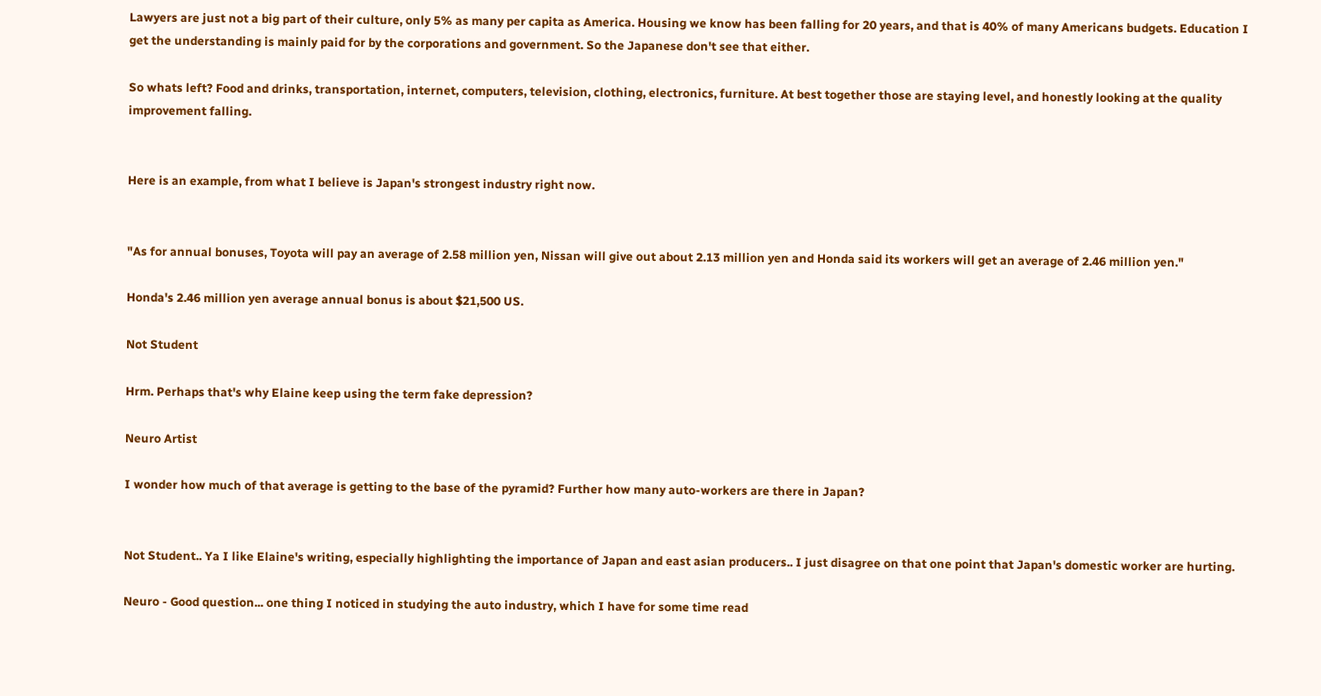Lawyers are just not a big part of their culture, only 5% as many per capita as America. Housing we know has been falling for 20 years, and that is 40% of many Americans budgets. Education I get the understanding is mainly paid for by the corporations and government. So the Japanese don't see that either.

So whats left? Food and drinks, transportation, internet, computers, television, clothing, electronics, furniture. At best together those are staying level, and honestly looking at the quality improvement falling.


Here is an example, from what I believe is Japan's strongest industry right now.


"As for annual bonuses, Toyota will pay an average of 2.58 million yen, Nissan will give out about 2.13 million yen and Honda said its workers will get an average of 2.46 million yen."

Honda's 2.46 million yen average annual bonus is about $21,500 US.

Not Student

Hrm. Perhaps that's why Elaine keep using the term fake depression?

Neuro Artist

I wonder how much of that average is getting to the base of the pyramid? Further how many auto-workers are there in Japan?


Not Student.. Ya I like Elaine's writing, especially highlighting the importance of Japan and east asian producers.. I just disagree on that one point that Japan's domestic worker are hurting.

Neuro - Good question... one thing I noticed in studying the auto industry, which I have for some time read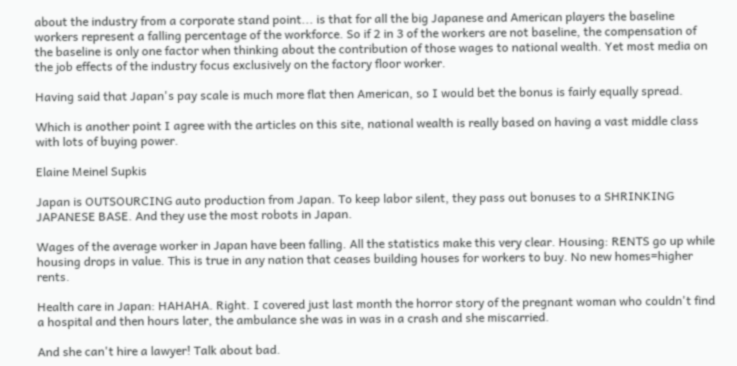about the industry from a corporate stand point... is that for all the big Japanese and American players the baseline workers represent a falling percentage of the workforce. So if 2 in 3 of the workers are not baseline, the compensation of the baseline is only one factor when thinking about the contribution of those wages to national wealth. Yet most media on the job effects of the industry focus exclusively on the factory floor worker.

Having said that Japan's pay scale is much more flat then American, so I would bet the bonus is fairly equally spread.

Which is another point I agree with the articles on this site, national wealth is really based on having a vast middle class with lots of buying power.

Elaine Meinel Supkis

Japan is OUTSOURCING auto production from Japan. To keep labor silent, they pass out bonuses to a SHRINKING JAPANESE BASE. And they use the most robots in Japan.

Wages of the average worker in Japan have been falling. All the statistics make this very clear. Housing: RENTS go up while housing drops in value. This is true in any nation that ceases building houses for workers to buy. No new homes=higher rents.

Health care in Japan: HAHAHA. Right. I covered just last month the horror story of the pregnant woman who couldn't find a hospital and then hours later, the ambulance she was in was in a crash and she miscarried.

And she can't hire a lawyer! Talk about bad.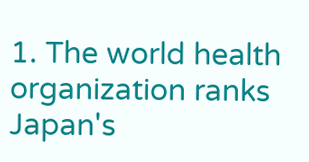1. The world health organization ranks Japan's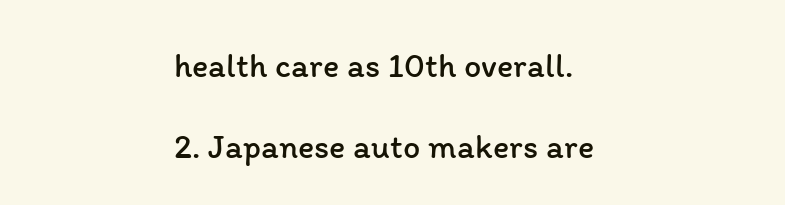health care as 10th overall.

2. Japanese auto makers are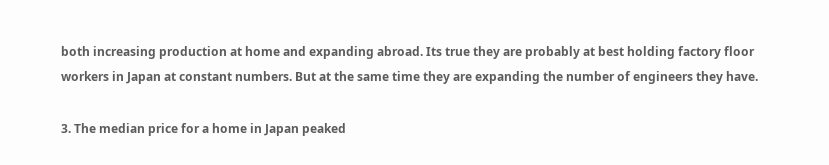both increasing production at home and expanding abroad. Its true they are probably at best holding factory floor workers in Japan at constant numbers. But at the same time they are expanding the number of engineers they have.

3. The median price for a home in Japan peaked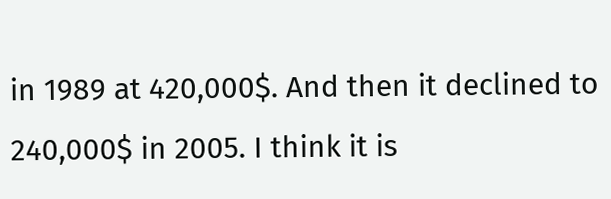in 1989 at 420,000$. And then it declined to 240,000$ in 2005. I think it is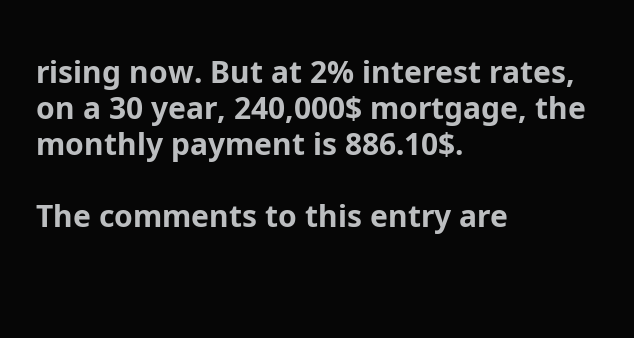rising now. But at 2% interest rates, on a 30 year, 240,000$ mortgage, the monthly payment is 886.10$.

The comments to this entry are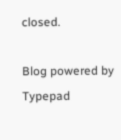closed.

Blog powered by Typepad